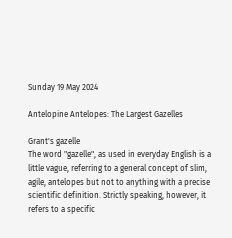Sunday 19 May 2024

Antelopine Antelopes: The Largest Gazelles

Grant's gazelle
The word "gazelle", as used in everyday English is a little vague, referring to a general concept of slim, agile, antelopes but not to anything with a precise scientific definition. Strictly speaking, however, it refers to a specific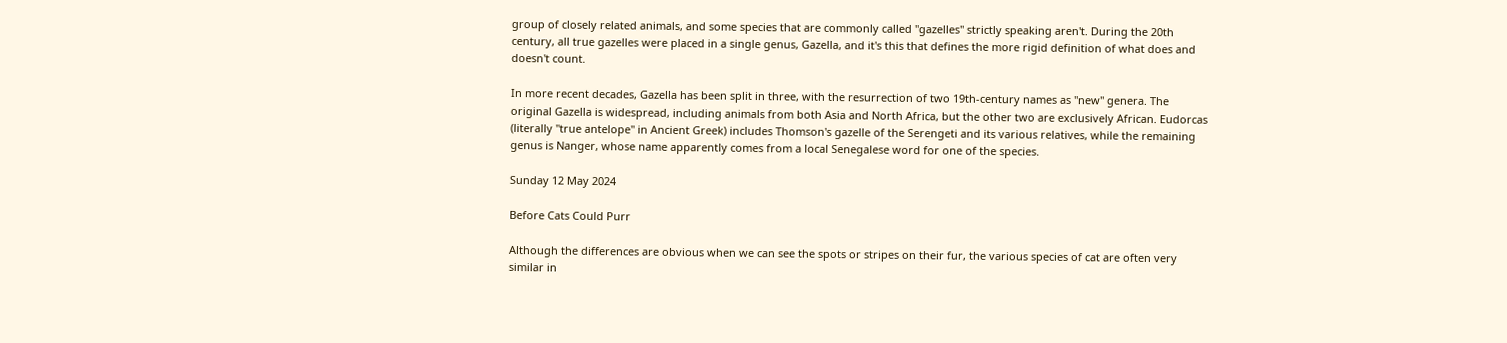group of closely related animals, and some species that are commonly called "gazelles" strictly speaking aren't. During the 20th century, all true gazelles were placed in a single genus, Gazella, and it's this that defines the more rigid definition of what does and doesn't count.

In more recent decades, Gazella has been split in three, with the resurrection of two 19th-century names as "new" genera. The original Gazella is widespread, including animals from both Asia and North Africa, but the other two are exclusively African. Eudorcas (literally "true antelope" in Ancient Greek) includes Thomson's gazelle of the Serengeti and its various relatives, while the remaining genus is Nanger, whose name apparently comes from a local Senegalese word for one of the species.

Sunday 12 May 2024

Before Cats Could Purr

Although the differences are obvious when we can see the spots or stripes on their fur, the various species of cat are often very similar in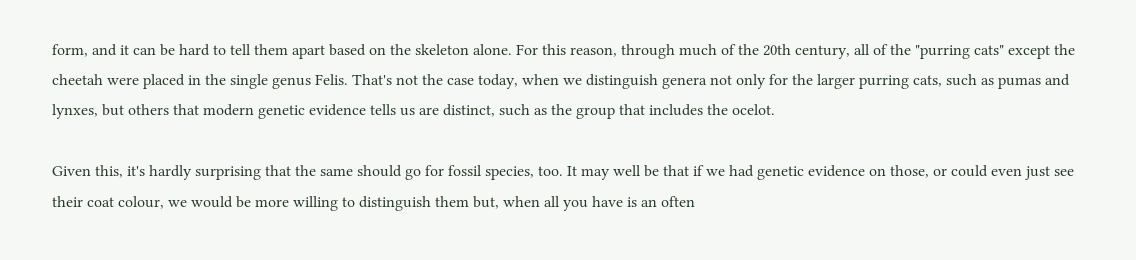form, and it can be hard to tell them apart based on the skeleton alone. For this reason, through much of the 20th century, all of the "purring cats" except the cheetah were placed in the single genus Felis. That's not the case today, when we distinguish genera not only for the larger purring cats, such as pumas and lynxes, but others that modern genetic evidence tells us are distinct, such as the group that includes the ocelot.

Given this, it's hardly surprising that the same should go for fossil species, too. It may well be that if we had genetic evidence on those, or could even just see their coat colour, we would be more willing to distinguish them but, when all you have is an often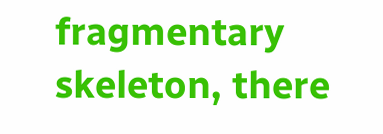fragmentary skeleton, there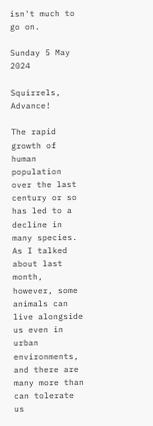isn't much to go on.

Sunday 5 May 2024

Squirrels, Advance!

The rapid growth of human population over the last century or so has led to a decline in many species. As I talked about last month, however, some animals can live alongside us even in urban environments, and there are many more than can tolerate us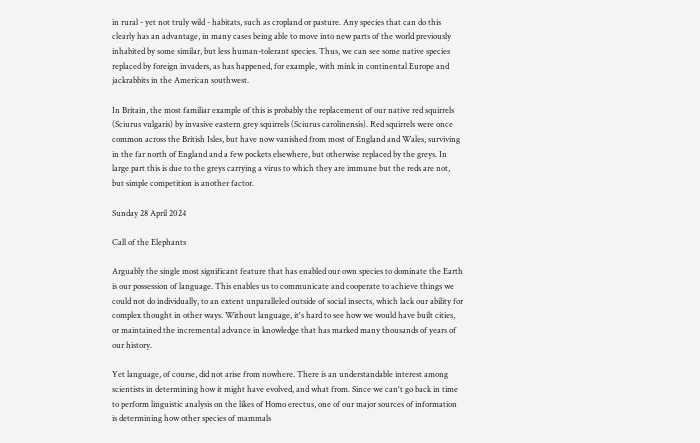in rural - yet not truly wild - habitats, such as cropland or pasture. Any species that can do this clearly has an advantage, in many cases being able to move into new parts of the world previously inhabited by some similar, but less human-tolerant species. Thus, we can see some native species replaced by foreign invaders, as has happened, for example, with mink in continental Europe and jackrabbits in the American southwest.

In Britain, the most familiar example of this is probably the replacement of our native red squirrels (Sciurus vulgaris) by invasive eastern grey squirrels (Sciurus carolinensis). Red squirrels were once common across the British Isles, but have now vanished from most of England and Wales, surviving in the far north of England and a few pockets elsewhere, but otherwise replaced by the greys. In large part this is due to the greys carrying a virus to which they are immune but the reds are not, but simple competition is another factor.

Sunday 28 April 2024

Call of the Elephants

Arguably the single most significant feature that has enabled our own species to dominate the Earth is our possession of language. This enables us to communicate and cooperate to achieve things we could not do individually, to an extent unparalleled outside of social insects, which lack our ability for complex thought in other ways. Without language, it's hard to see how we would have built cities, or maintained the incremental advance in knowledge that has marked many thousands of years of our history.

Yet language, of course, did not arise from nowhere. There is an understandable interest among scientists in determining how it might have evolved, and what from. Since we can't go back in time to perform linguistic analysis on the likes of Homo erectus, one of our major sources of information is determining how other species of mammals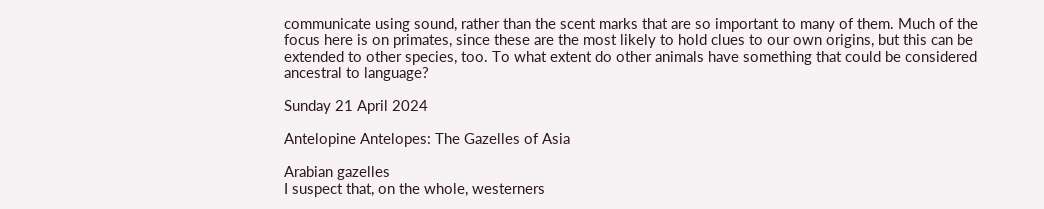communicate using sound, rather than the scent marks that are so important to many of them. Much of the focus here is on primates, since these are the most likely to hold clues to our own origins, but this can be extended to other species, too. To what extent do other animals have something that could be considered ancestral to language?

Sunday 21 April 2024

Antelopine Antelopes: The Gazelles of Asia

Arabian gazelles
I suspect that, on the whole, westerners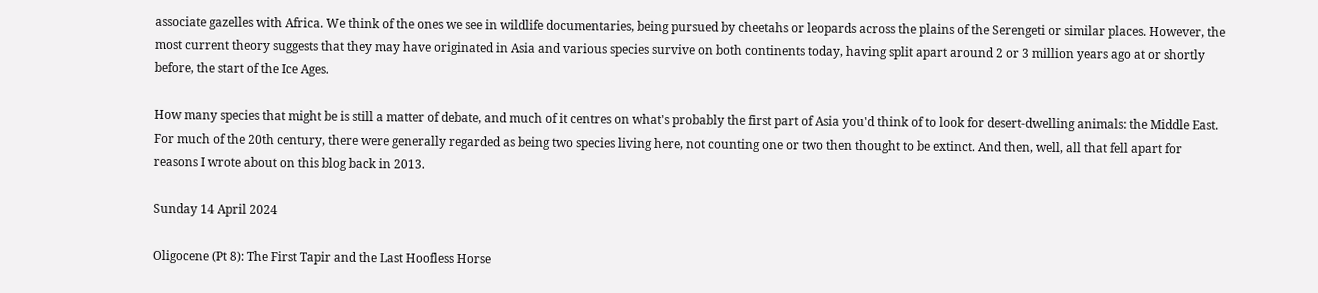associate gazelles with Africa. We think of the ones we see in wildlife documentaries, being pursued by cheetahs or leopards across the plains of the Serengeti or similar places. However, the most current theory suggests that they may have originated in Asia and various species survive on both continents today, having split apart around 2 or 3 million years ago at or shortly before, the start of the Ice Ages.

How many species that might be is still a matter of debate, and much of it centres on what's probably the first part of Asia you'd think of to look for desert-dwelling animals: the Middle East. For much of the 20th century, there were generally regarded as being two species living here, not counting one or two then thought to be extinct. And then, well, all that fell apart for reasons I wrote about on this blog back in 2013.

Sunday 14 April 2024

Oligocene (Pt 8): The First Tapir and the Last Hoofless Horse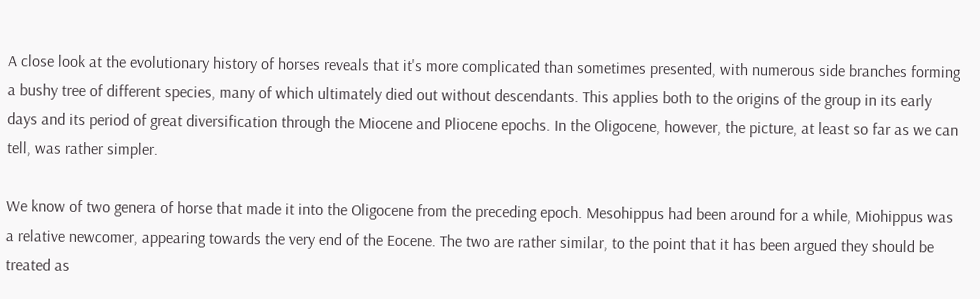A close look at the evolutionary history of horses reveals that it's more complicated than sometimes presented, with numerous side branches forming a bushy tree of different species, many of which ultimately died out without descendants. This applies both to the origins of the group in its early days and its period of great diversification through the Miocene and Pliocene epochs. In the Oligocene, however, the picture, at least so far as we can tell, was rather simpler.

We know of two genera of horse that made it into the Oligocene from the preceding epoch. Mesohippus had been around for a while, Miohippus was a relative newcomer, appearing towards the very end of the Eocene. The two are rather similar, to the point that it has been argued they should be treated as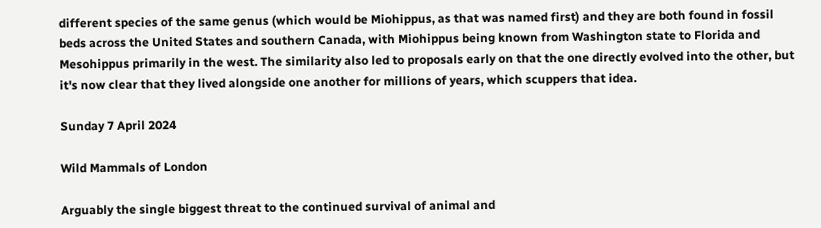different species of the same genus (which would be Miohippus, as that was named first) and they are both found in fossil beds across the United States and southern Canada, with Miohippus being known from Washington state to Florida and Mesohippus primarily in the west. The similarity also led to proposals early on that the one directly evolved into the other, but it's now clear that they lived alongside one another for millions of years, which scuppers that idea.

Sunday 7 April 2024

Wild Mammals of London

Arguably the single biggest threat to the continued survival of animal and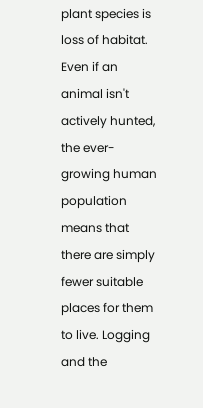plant species is loss of habitat. Even if an animal isn't actively hunted, the ever-growing human population means that there are simply fewer suitable places for them to live. Logging and the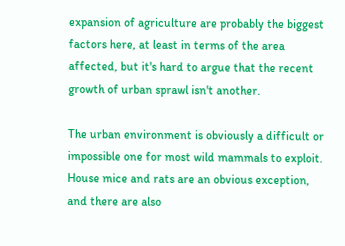expansion of agriculture are probably the biggest factors here, at least in terms of the area affected, but it's hard to argue that the recent growth of urban sprawl isn't another.

The urban environment is obviously a difficult or impossible one for most wild mammals to exploit. House mice and rats are an obvious exception, and there are also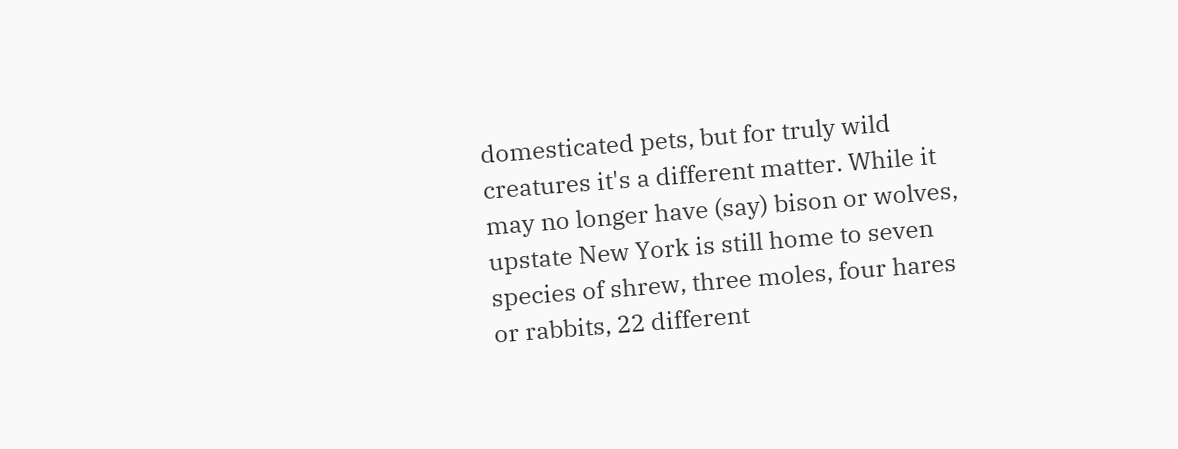domesticated pets, but for truly wild creatures it's a different matter. While it may no longer have (say) bison or wolves, upstate New York is still home to seven species of shrew, three moles, four hares or rabbits, 22 different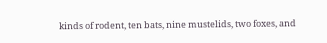kinds of rodent, ten bats, nine mustelids, two foxes, and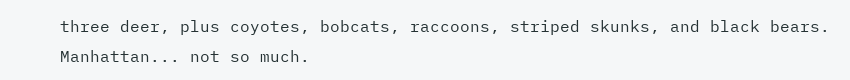three deer, plus coyotes, bobcats, raccoons, striped skunks, and black bears. Manhattan... not so much.